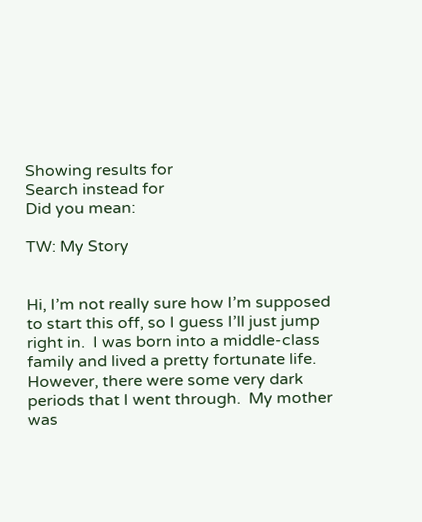Showing results for
Search instead for
Did you mean:

TW: My Story


Hi, I’m not really sure how I’m supposed to start this off, so I guess I’ll just jump right in.  I was born into a middle-class family and lived a pretty fortunate life.  However, there were some very dark periods that I went through.  My mother was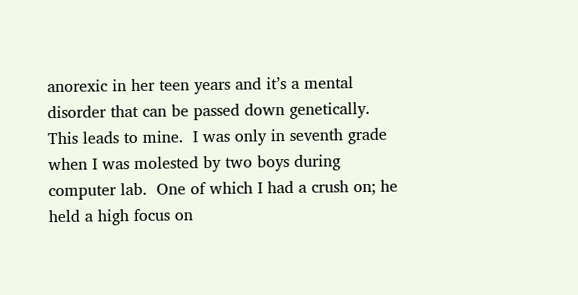anorexic in her teen years and it’s a mental disorder that can be passed down genetically.  This leads to mine.  I was only in seventh grade when I was molested by two boys during computer lab.  One of which I had a crush on; he held a high focus on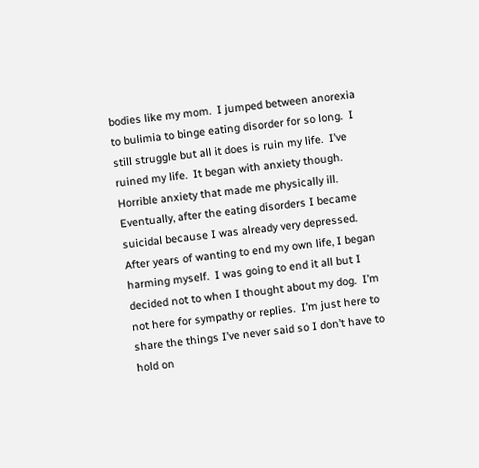bodies like my mom.  I jumped between anorexia to bulimia to binge eating disorder for so long.  I still struggle but all it does is ruin my life.  I’ve ruined my life.  It began with anxiety though.  Horrible anxiety that made me physically ill.  Eventually, after the eating disorders I became suicidal because I was already very depressed.  After years of wanting to end my own life, I began harming myself.  I was going to end it all but I decided not to when I thought about my dog.  I’m not here for sympathy or replies.  I’m just here to share the things I’ve never said so I don’t have to hold on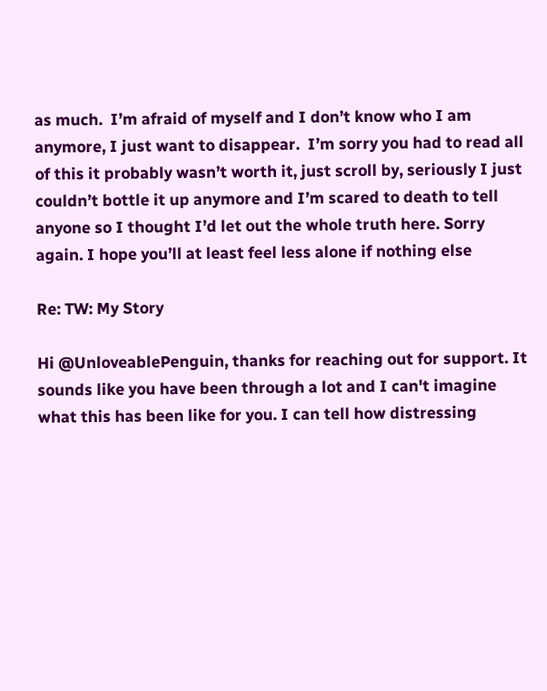as much.  I’m afraid of myself and I don’t know who I am anymore, I just want to disappear.  I’m sorry you had to read all of this it probably wasn’t worth it, just scroll by, seriously I just couldn’t bottle it up anymore and I’m scared to death to tell anyone so I thought I’d let out the whole truth here. Sorry again. I hope you’ll at least feel less alone if nothing else

Re: TW: My Story

Hi @UnloveablePenguin, thanks for reaching out for support. It sounds like you have been through a lot and I can't imagine what this has been like for you. I can tell how distressing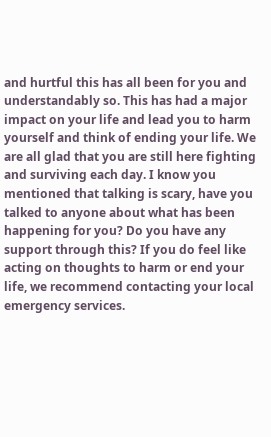and hurtful this has all been for you and understandably so. This has had a major impact on your life and lead you to harm yourself and think of ending your life. We are all glad that you are still here fighting and surviving each day. I know you mentioned that talking is scary, have you talked to anyone about what has been happening for you? Do you have any support through this? If you do feel like acting on thoughts to harm or end your life, we recommend contacting your local emergency services.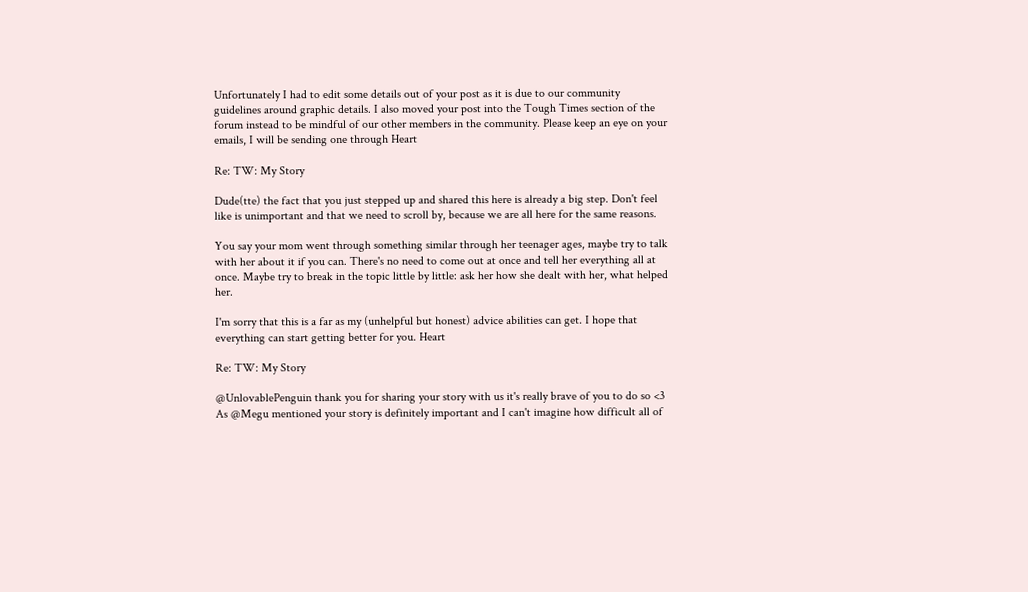Unfortunately I had to edit some details out of your post as it is due to our community guidelines around graphic details. I also moved your post into the Tough Times section of the forum instead to be mindful of our other members in the community. Please keep an eye on your emails, I will be sending one through Heart

Re: TW: My Story

Dude(tte) the fact that you just stepped up and shared this here is already a big step. Don't feel like is unimportant and that we need to scroll by, because we are all here for the same reasons.

You say your mom went through something similar through her teenager ages, maybe try to talk with her about it if you can. There's no need to come out at once and tell her everything all at once. Maybe try to break in the topic little by little: ask her how she dealt with her, what helped her.

I'm sorry that this is a far as my (unhelpful but honest) advice abilities can get. I hope that everything can start getting better for you. Heart

Re: TW: My Story

@UnlovablePenguin thank you for sharing your story with us it's really brave of you to do so <3 As @Megu mentioned your story is definitely important and I can't imagine how difficult all of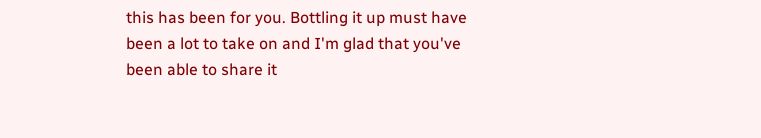this has been for you. Bottling it up must have been a lot to take on and I'm glad that you've been able to share it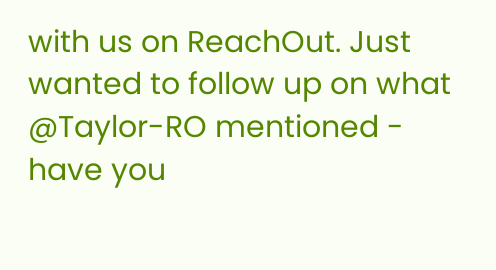with us on ReachOut. Just wanted to follow up on what @Taylor-RO mentioned - have you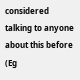considered talking to anyone about this before (Eg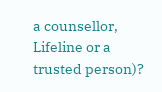a counsellor, Lifeline or a trusted person)?